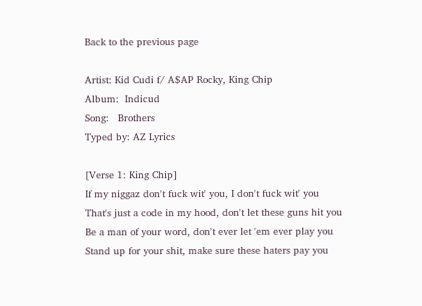Back to the previous page

Artist: Kid Cudi f/ A$AP Rocky, King Chip
Album:  Indicud
Song:   Brothers
Typed by: AZ Lyrics

[Verse 1: King Chip]
If my niggaz don't fuck wit' you, I don't fuck wit' you
That's just a code in my hood, don't let these guns hit you
Be a man of your word, don't ever let 'em ever play you
Stand up for your shit, make sure these haters pay you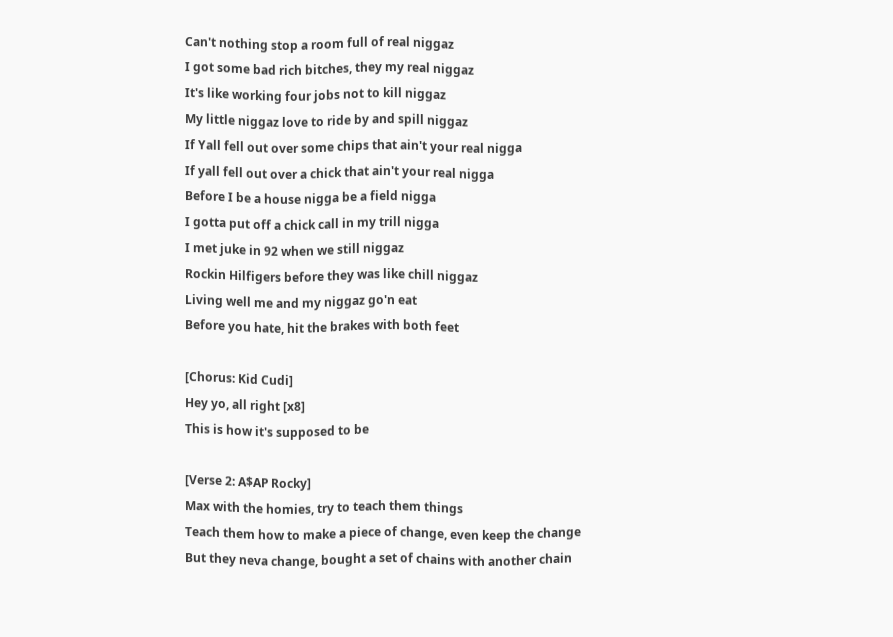Can't nothing stop a room full of real niggaz
I got some bad rich bitches, they my real niggaz
It's like working four jobs not to kill niggaz
My little niggaz love to ride by and spill niggaz
If Yall fell out over some chips that ain't your real nigga
If yall fell out over a chick that ain't your real nigga
Before I be a house nigga be a field nigga
I gotta put off a chick call in my trill nigga
I met juke in 92 when we still niggaz
Rockin Hilfigers before they was like chill niggaz
Living well me and my niggaz go'n eat
Before you hate, hit the brakes with both feet

[Chorus: Kid Cudi]
Hey yo, all right [x8]
This is how it's supposed to be

[Verse 2: A$AP Rocky]
Max with the homies, try to teach them things
Teach them how to make a piece of change, even keep the change
But they neva change, bought a set of chains with another chain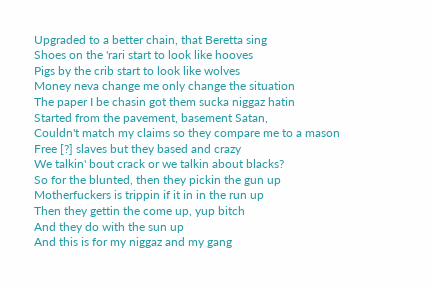Upgraded to a better chain, that Beretta sing
Shoes on the 'rari start to look like hooves
Pigs by the crib start to look like wolves
Money neva change me only change the situation
The paper I be chasin got them sucka niggaz hatin
Started from the pavement, basement Satan,
Couldn't match my claims so they compare me to a mason
Free [?] slaves but they based and crazy
We talkin' bout crack or we talkin about blacks?
So for the blunted, then they pickin the gun up
Motherfuckers is trippin if it in in the run up
Then they gettin the come up, yup bitch
And they do with the sun up
And this is for my niggaz and my gang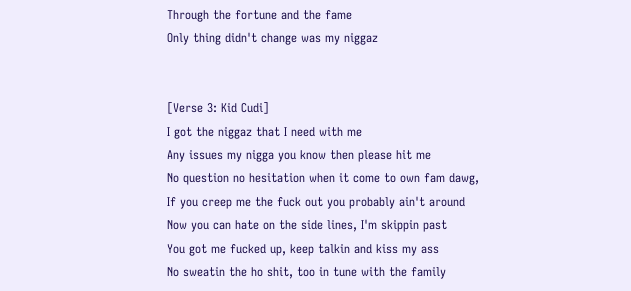Through the fortune and the fame
Only thing didn't change was my niggaz


[Verse 3: Kid Cudi]
I got the niggaz that I need with me
Any issues my nigga you know then please hit me
No question no hesitation when it come to own fam dawg,
If you creep me the fuck out you probably ain't around
Now you can hate on the side lines, I'm skippin past
You got me fucked up, keep talkin and kiss my ass
No sweatin the ho shit, too in tune with the family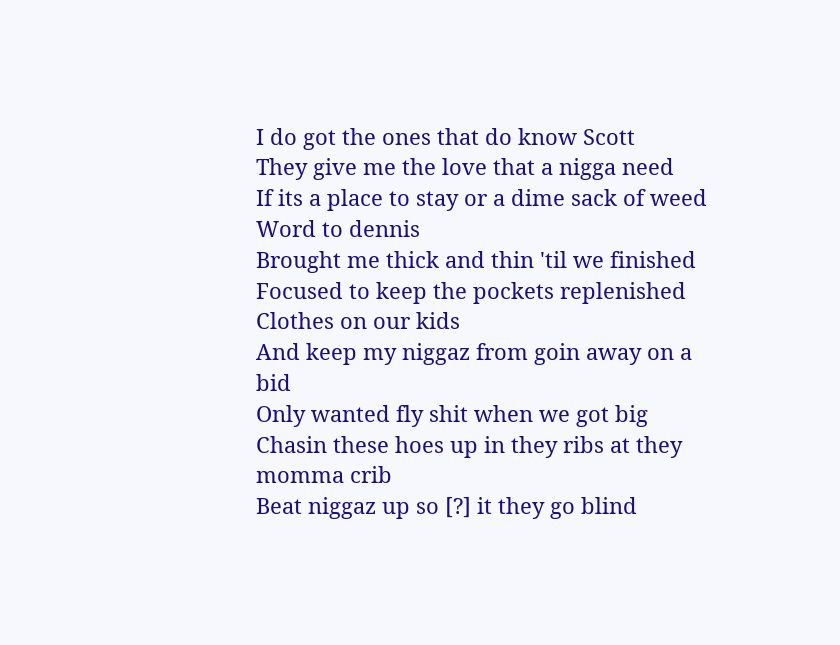I do got the ones that do know Scott
They give me the love that a nigga need
If its a place to stay or a dime sack of weed
Word to dennis
Brought me thick and thin 'til we finished
Focused to keep the pockets replenished
Clothes on our kids
And keep my niggaz from goin away on a bid
Only wanted fly shit when we got big
Chasin these hoes up in they ribs at they momma crib
Beat niggaz up so [?] it they go blind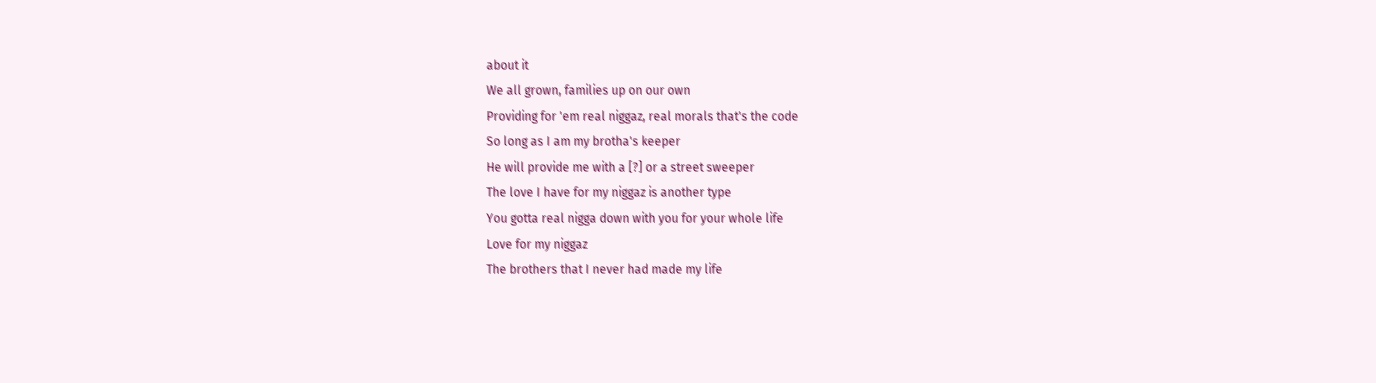about it
We all grown, families up on our own
Providing for 'em real niggaz, real morals that's the code
So long as I am my brotha's keeper
He will provide me with a [?] or a street sweeper
The love I have for my niggaz is another type
You gotta real nigga down with you for your whole life
Love for my niggaz
The brothers that I never had made my life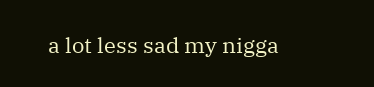a lot less sad my nigga